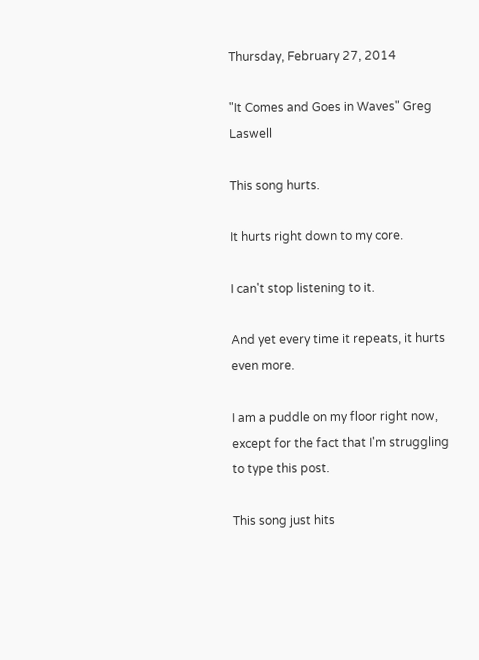Thursday, February 27, 2014

"It Comes and Goes in Waves" Greg Laswell

This song hurts.

It hurts right down to my core.

I can't stop listening to it.

And yet every time it repeats, it hurts even more.

I am a puddle on my floor right now, except for the fact that I'm struggling to type this post.

This song just hits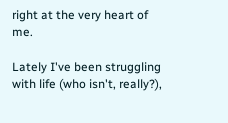right at the very heart of me.

Lately I've been struggling with life (who isn't, really?),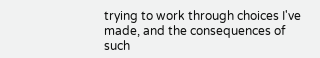trying to work through choices I've made, and the consequences of such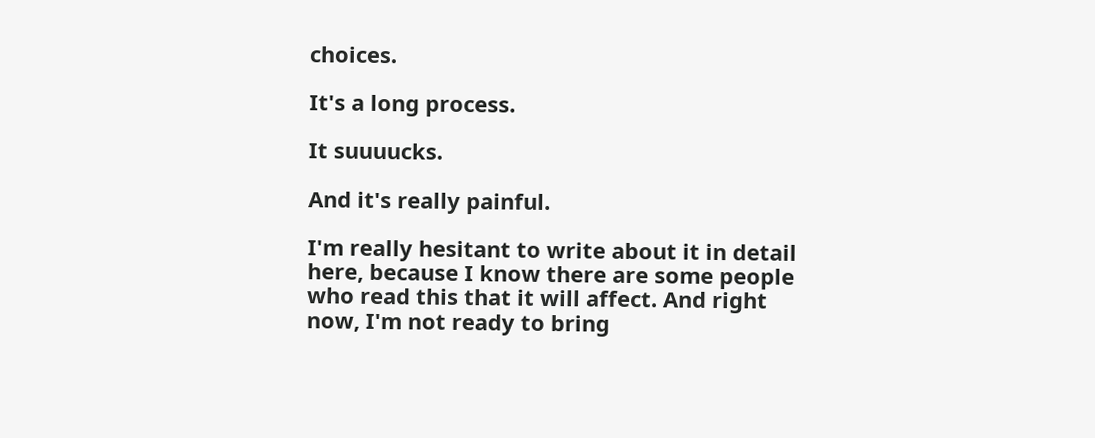choices.

It's a long process.

It suuuucks.

And it's really painful.

I'm really hesitant to write about it in detail here, because I know there are some people who read this that it will affect. And right now, I'm not ready to bring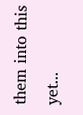them into this yet...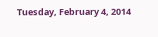Tuesday, February 4, 2014